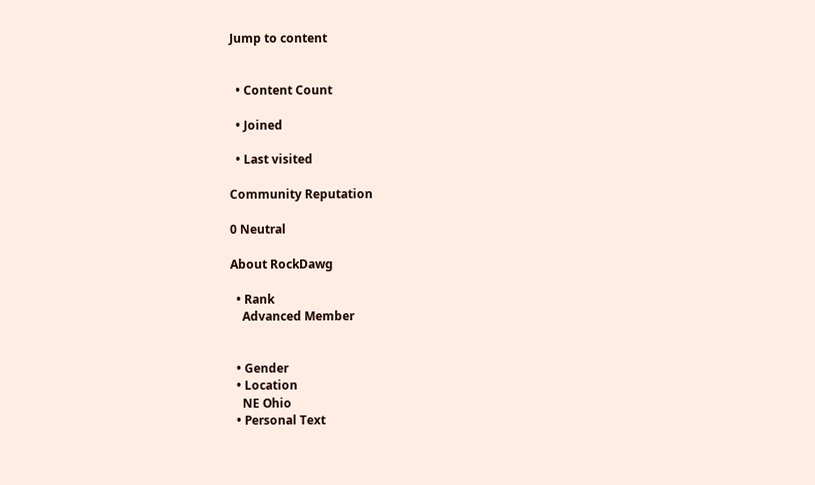Jump to content


  • Content Count

  • Joined

  • Last visited

Community Reputation

0 Neutral

About RockDawg

  • Rank
    Advanced Member


  • Gender
  • Location
    NE Ohio
  • Personal Text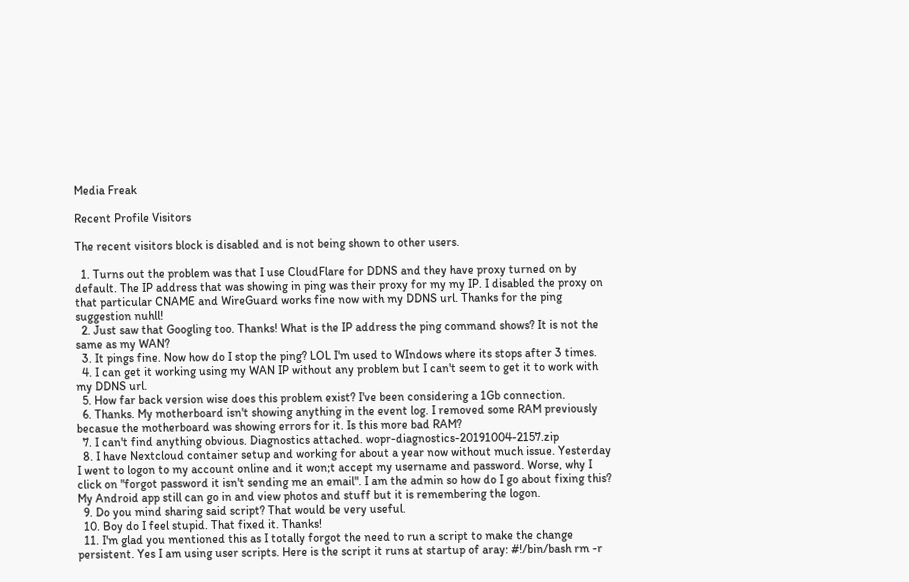Media Freak

Recent Profile Visitors

The recent visitors block is disabled and is not being shown to other users.

  1. Turns out the problem was that I use CloudFlare for DDNS and they have proxy turned on by default. The IP address that was showing in ping was their proxy for my my IP. I disabled the proxy on that particular CNAME and WireGuard works fine now with my DDNS url. Thanks for the ping suggestion nuhll!
  2. Just saw that Googling too. Thanks! What is the IP address the ping command shows? It is not the same as my WAN?
  3. It pings fine. Now how do I stop the ping? LOL I'm used to WIndows where its stops after 3 times.
  4. I can get it working using my WAN IP without any problem but I can't seem to get it to work with my DDNS url.
  5. How far back version wise does this problem exist? I've been considering a 1Gb connection.
  6. Thanks. My motherboard isn't showing anything in the event log. I removed some RAM previously becasue the motherboard was showing errors for it. Is this more bad RAM?
  7. I can't find anything obvious. Diagnostics attached. wopr-diagnostics-20191004-2157.zip
  8. I have Nextcloud container setup and working for about a year now without much issue. Yesterday I went to logon to my account online and it won;t accept my username and password. Worse, why I click on "forgot password it isn't sending me an email". I am the admin so how do I go about fixing this? My Android app still can go in and view photos and stuff but it is remembering the logon.
  9. Do you mind sharing said script? That would be very useful.
  10. Boy do I feel stupid. That fixed it. Thanks!
  11. I'm glad you mentioned this as I totally forgot the need to run a script to make the change persistent. Yes I am using user scripts. Here is the script it runs at startup of aray: #!/bin/bash rm -r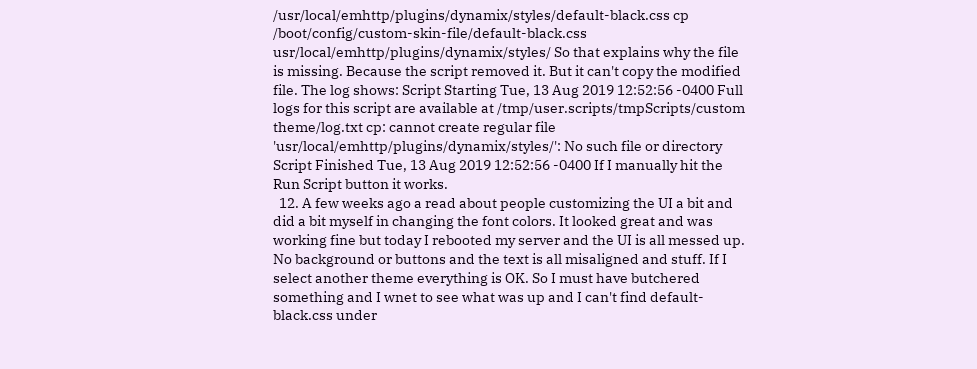/usr/local/emhttp/plugins/dynamix/styles/default-black.css cp /boot/config/custom-skin-file/default-black.css usr/local/emhttp/plugins/dynamix/styles/ So that explains why the file is missing. Because the script removed it. But it can't copy the modified file. The log shows: Script Starting Tue, 13 Aug 2019 12:52:56 -0400 Full logs for this script are available at /tmp/user.scripts/tmpScripts/custom theme/log.txt cp: cannot create regular file 'usr/local/emhttp/plugins/dynamix/styles/': No such file or directory Script Finished Tue, 13 Aug 2019 12:52:56 -0400 If I manually hit the Run Script button it works.
  12. A few weeks ago a read about people customizing the UI a bit and did a bit myself in changing the font colors. It looked great and was working fine but today I rebooted my server and the UI is all messed up. No background or buttons and the text is all misaligned and stuff. If I select another theme everything is OK. So I must have butchered something and I wnet to see what was up and I can't find default-black.css under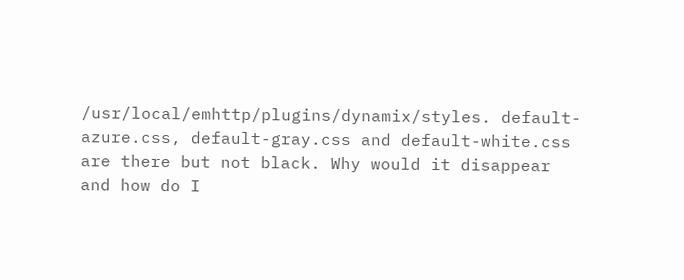/usr/local/emhttp/plugins/dynamix/styles. default-azure.css, default-gray.css and default-white.css are there but not black. Why would it disappear and how do I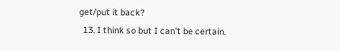get/put it back?
  13. I think so but I can't be certain.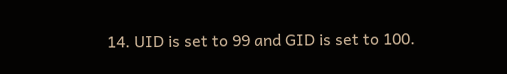14. UID is set to 99 and GID is set to 100.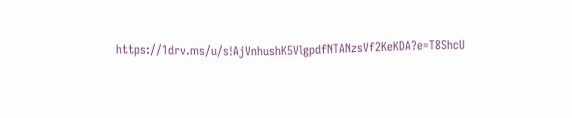https://1drv.ms/u/s!AjVnhushK5VlgpdfNTANzsVf2KeKDA?e=T8ShcU